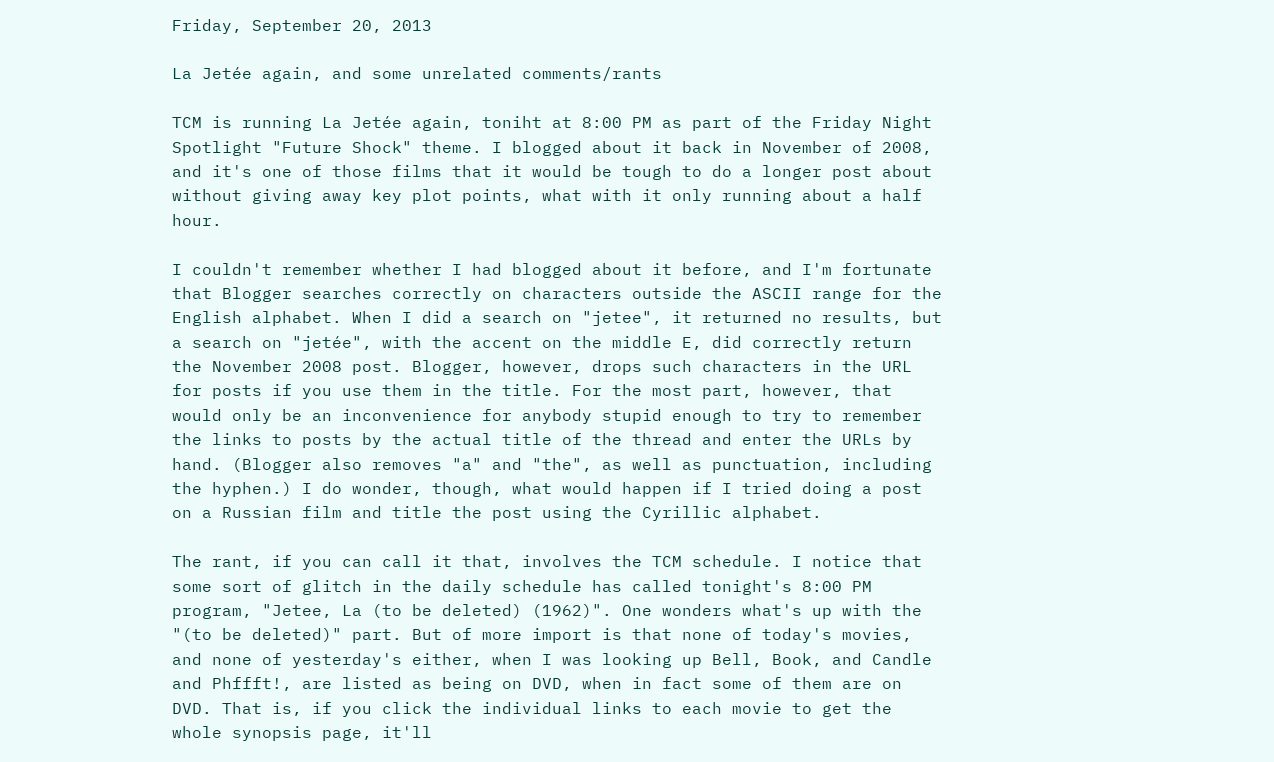Friday, September 20, 2013

La Jetée again, and some unrelated comments/rants

TCM is running La Jetée again, toniht at 8:00 PM as part of the Friday Night Spotlight "Future Shock" theme. I blogged about it back in November of 2008, and it's one of those films that it would be tough to do a longer post about without giving away key plot points, what with it only running about a half hour.

I couldn't remember whether I had blogged about it before, and I'm fortunate that Blogger searches correctly on characters outside the ASCII range for the English alphabet. When I did a search on "jetee", it returned no results, but a search on "jetée", with the accent on the middle E, did correctly return the November 2008 post. Blogger, however, drops such characters in the URL for posts if you use them in the title. For the most part, however, that would only be an inconvenience for anybody stupid enough to try to remember the links to posts by the actual title of the thread and enter the URLs by hand. (Blogger also removes "a" and "the", as well as punctuation, including the hyphen.) I do wonder, though, what would happen if I tried doing a post on a Russian film and title the post using the Cyrillic alphabet.

The rant, if you can call it that, involves the TCM schedule. I notice that some sort of glitch in the daily schedule has called tonight's 8:00 PM program, "Jetee, La (to be deleted) (1962)". One wonders what's up with the "(to be deleted)" part. But of more import is that none of today's movies, and none of yesterday's either, when I was looking up Bell, Book, and Candle and Phffft!, are listed as being on DVD, when in fact some of them are on DVD. That is, if you click the individual links to each movie to get the whole synopsis page, it'll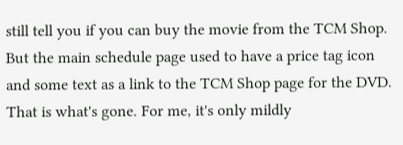still tell you if you can buy the movie from the TCM Shop. But the main schedule page used to have a price tag icon and some text as a link to the TCM Shop page for the DVD. That is what's gone. For me, it's only mildly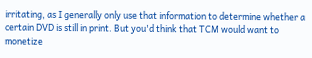irritating, as I generally only use that information to determine whether a certain DVD is still in print. But you'd think that TCM would want to monetize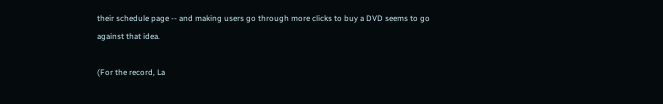their schedule page -- and making users go through more clicks to buy a DVD seems to go against that idea.

(For the record, La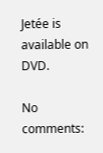Jetée is available on DVD.

No comments: